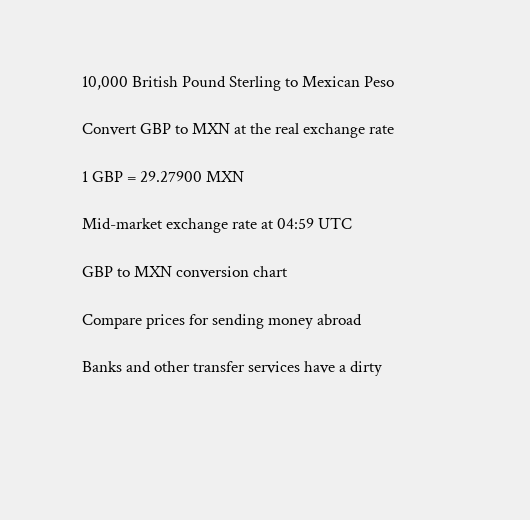10,000 British Pound Sterling to Mexican Peso

Convert GBP to MXN at the real exchange rate

1 GBP = 29.27900 MXN

Mid-market exchange rate at 04:59 UTC

GBP to MXN conversion chart

Compare prices for sending money abroad

Banks and other transfer services have a dirty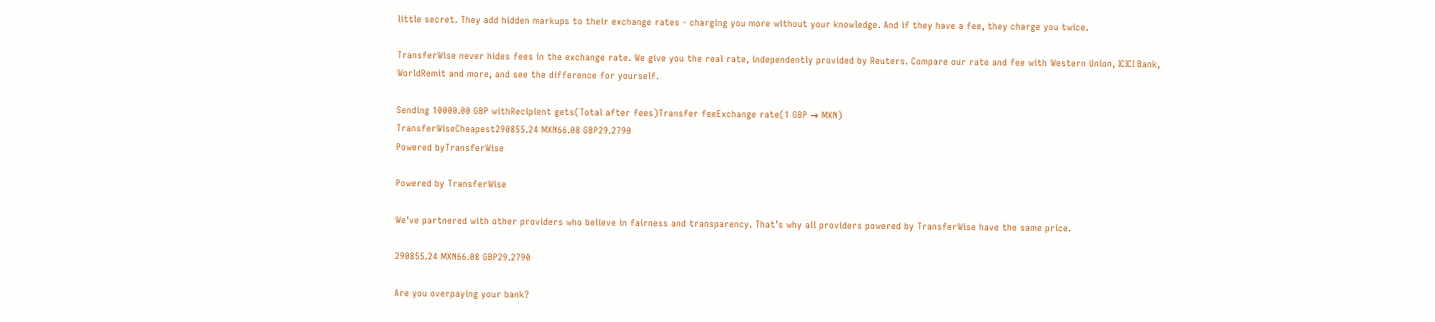little secret. They add hidden markups to their exchange rates - charging you more without your knowledge. And if they have a fee, they charge you twice.

TransferWise never hides fees in the exchange rate. We give you the real rate, independently provided by Reuters. Compare our rate and fee with Western Union, ICICI Bank, WorldRemit and more, and see the difference for yourself.

Sending 10000.00 GBP withRecipient gets(Total after fees)Transfer feeExchange rate(1 GBP → MXN)
TransferWiseCheapest290855.24 MXN66.08 GBP29.2790
Powered byTransferWise

Powered by TransferWise

We've partnered with other providers who believe in fairness and transparency. That’s why all providers powered by TransferWise have the same price.

290855.24 MXN66.08 GBP29.2790

Are you overpaying your bank?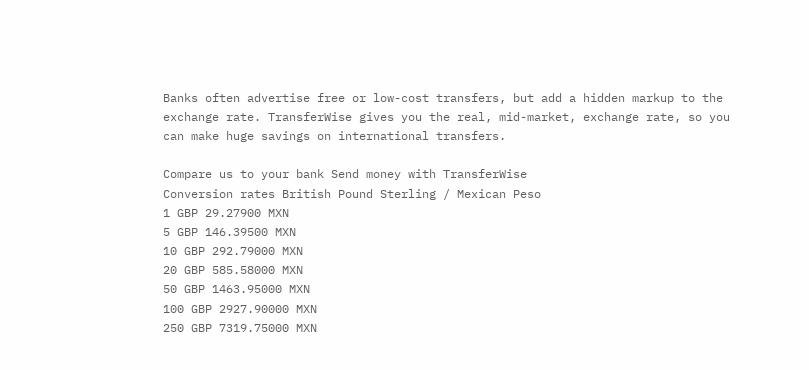Banks often advertise free or low-cost transfers, but add a hidden markup to the exchange rate. TransferWise gives you the real, mid-market, exchange rate, so you can make huge savings on international transfers.

Compare us to your bank Send money with TransferWise
Conversion rates British Pound Sterling / Mexican Peso
1 GBP 29.27900 MXN
5 GBP 146.39500 MXN
10 GBP 292.79000 MXN
20 GBP 585.58000 MXN
50 GBP 1463.95000 MXN
100 GBP 2927.90000 MXN
250 GBP 7319.75000 MXN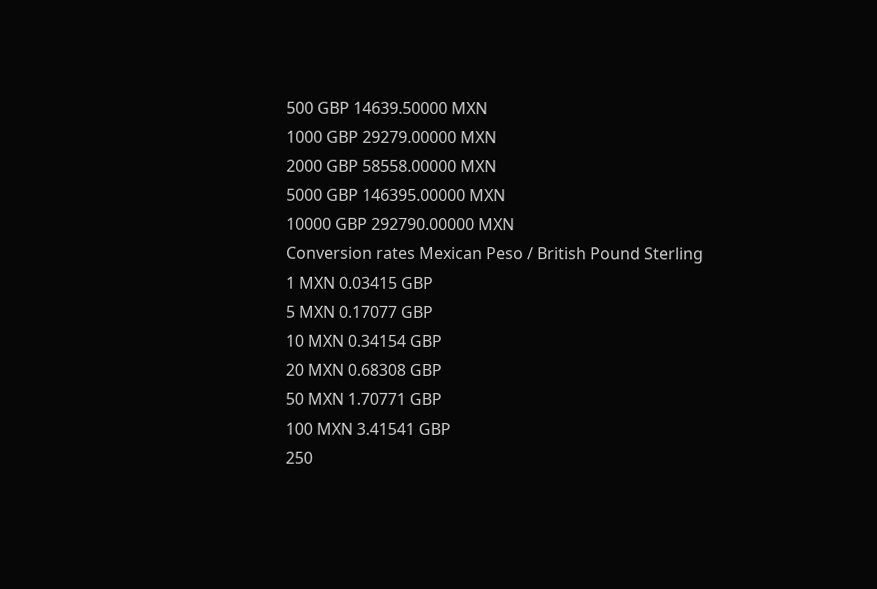500 GBP 14639.50000 MXN
1000 GBP 29279.00000 MXN
2000 GBP 58558.00000 MXN
5000 GBP 146395.00000 MXN
10000 GBP 292790.00000 MXN
Conversion rates Mexican Peso / British Pound Sterling
1 MXN 0.03415 GBP
5 MXN 0.17077 GBP
10 MXN 0.34154 GBP
20 MXN 0.68308 GBP
50 MXN 1.70771 GBP
100 MXN 3.41541 GBP
250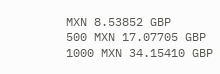MXN 8.53852 GBP
500 MXN 17.07705 GBP
1000 MXN 34.15410 GBP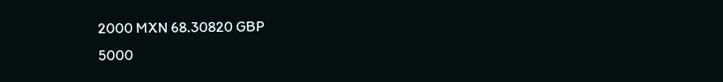2000 MXN 68.30820 GBP
5000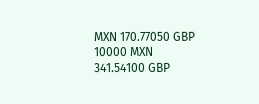MXN 170.77050 GBP
10000 MXN 341.54100 GBP